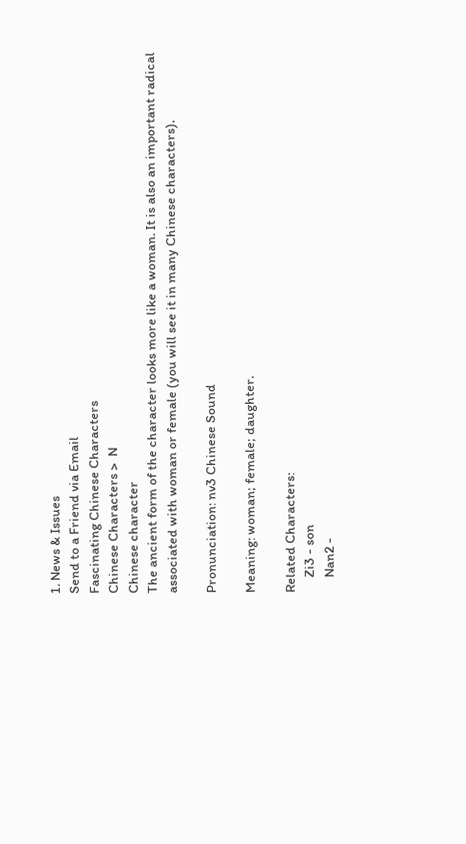1. News & Issues
Send to a Friend via Email
Fascinating Chinese Characters
Chinese Characters >  N
Chinese character
The ancient form of the character looks more like a woman. It is also an important radical associated with woman or female (you will see it in many Chinese characters).

Pronunciation: nv3 Chinese Sound

Meaning: woman; female; daughter.

Related Characters:
     Zi3 - son
     Nan2 -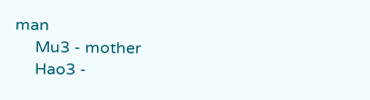man
     Mu3 - mother
     Hao3 -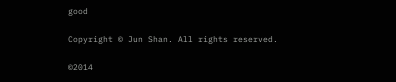good

Copyright © Jun Shan. All rights reserved.

©2014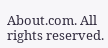About.com. All rights reserved.